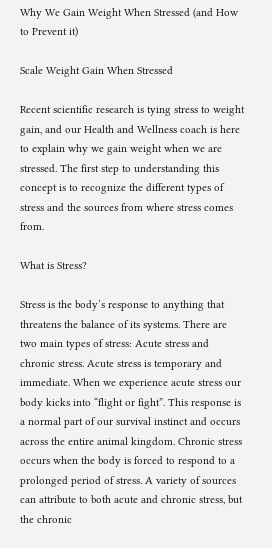Why We Gain Weight When Stressed (and How to Prevent it)

Scale Weight Gain When Stressed

Recent scientific research is tying stress to weight gain, and our Health and Wellness coach is here to explain why we gain weight when we are stressed. The first step to understanding this concept is to recognize the different types of stress and the sources from where stress comes from.

What is Stress?

Stress is the body’s response to anything that threatens the balance of its systems. There are two main types of stress: Acute stress and chronic stress. Acute stress is temporary and immediate. When we experience acute stress our body kicks into “flight or fight”. This response is a normal part of our survival instinct and occurs across the entire animal kingdom. Chronic stress occurs when the body is forced to respond to a prolonged period of stress. A variety of sources can attribute to both acute and chronic stress, but the chronic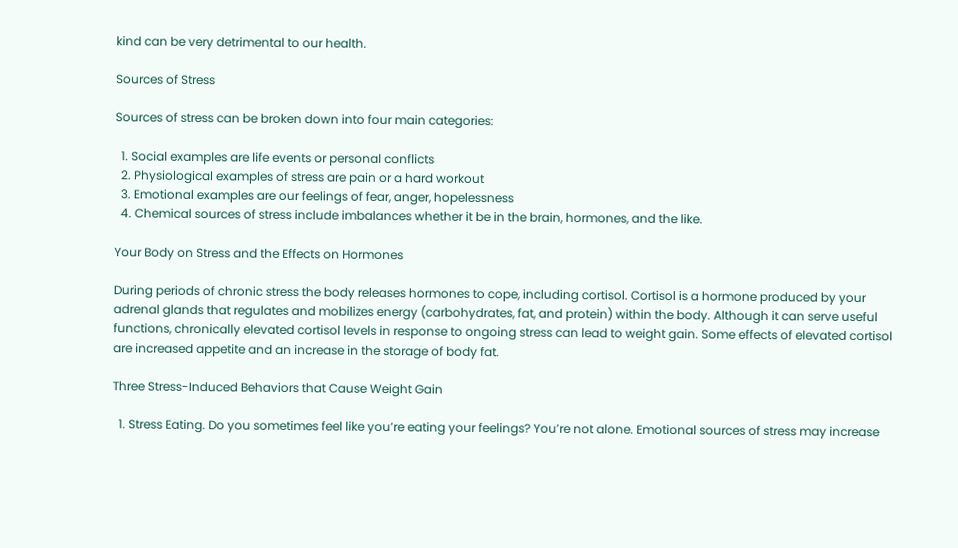kind can be very detrimental to our health.

Sources of Stress

Sources of stress can be broken down into four main categories:

  1. Social examples are life events or personal conflicts
  2. Physiological examples of stress are pain or a hard workout
  3. Emotional examples are our feelings of fear, anger, hopelessness
  4. Chemical sources of stress include imbalances whether it be in the brain, hormones, and the like.

Your Body on Stress and the Effects on Hormones

During periods of chronic stress the body releases hormones to cope, including cortisol. Cortisol is a hormone produced by your adrenal glands that regulates and mobilizes energy (carbohydrates, fat, and protein) within the body. Although it can serve useful functions, chronically elevated cortisol levels in response to ongoing stress can lead to weight gain. Some effects of elevated cortisol are increased appetite and an increase in the storage of body fat.

Three Stress-Induced Behaviors that Cause Weight Gain

  1. Stress Eating. Do you sometimes feel like you’re eating your feelings? You’re not alone. Emotional sources of stress may increase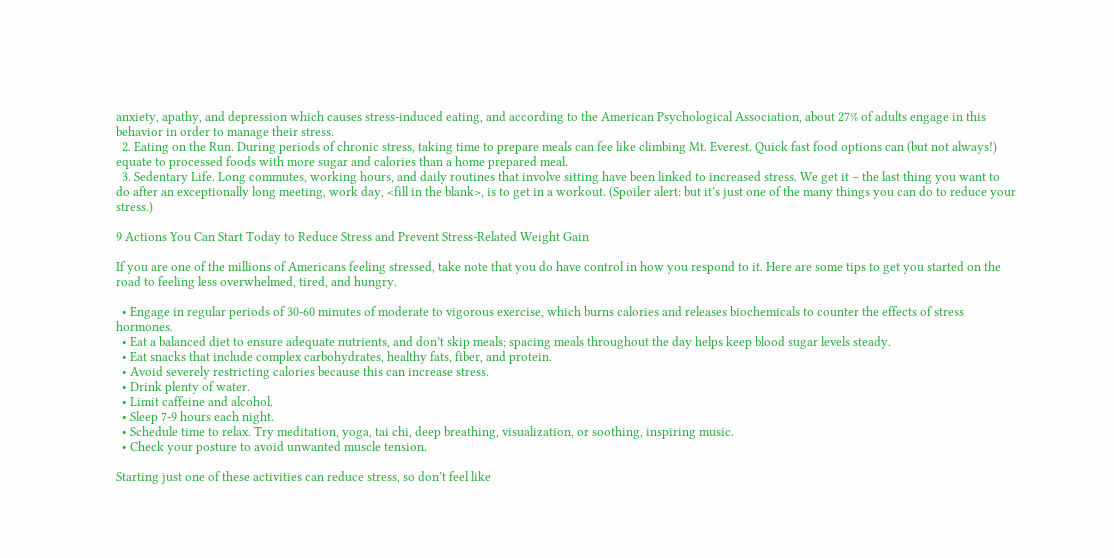anxiety, apathy, and depression which causes stress-induced eating, and according to the American Psychological Association, about 27% of adults engage in this behavior in order to manage their stress.
  2. Eating on the Run. During periods of chronic stress, taking time to prepare meals can fee like climbing Mt. Everest. Quick fast food options can (but not always!) equate to processed foods with more sugar and calories than a home prepared meal.
  3. Sedentary Life. Long commutes, working hours, and daily routines that involve sitting have been linked to increased stress. We get it – the last thing you want to do after an exceptionally long meeting, work day, <fill in the blank>, is to get in a workout. (Spoiler alert: but it’s just one of the many things you can do to reduce your stress.)

9 Actions You Can Start Today to Reduce Stress and Prevent Stress-Related Weight Gain

If you are one of the millions of Americans feeling stressed, take note that you do have control in how you respond to it. Here are some tips to get you started on the road to feeling less overwhelmed, tired, and hungry.

  • Engage in regular periods of 30-60 minutes of moderate to vigorous exercise, which burns calories and releases biochemicals to counter the effects of stress hormones.
  • Eat a balanced diet to ensure adequate nutrients, and don’t skip meals; spacing meals throughout the day helps keep blood sugar levels steady.
  • Eat snacks that include complex carbohydrates, healthy fats, fiber, and protein.
  • Avoid severely restricting calories because this can increase stress.
  • Drink plenty of water.
  • Limit caffeine and alcohol.
  • Sleep 7-9 hours each night.
  • Schedule time to relax. Try meditation, yoga, tai chi, deep breathing, visualization, or soothing, inspiring music.
  • Check your posture to avoid unwanted muscle tension.

Starting just one of these activities can reduce stress, so don’t feel like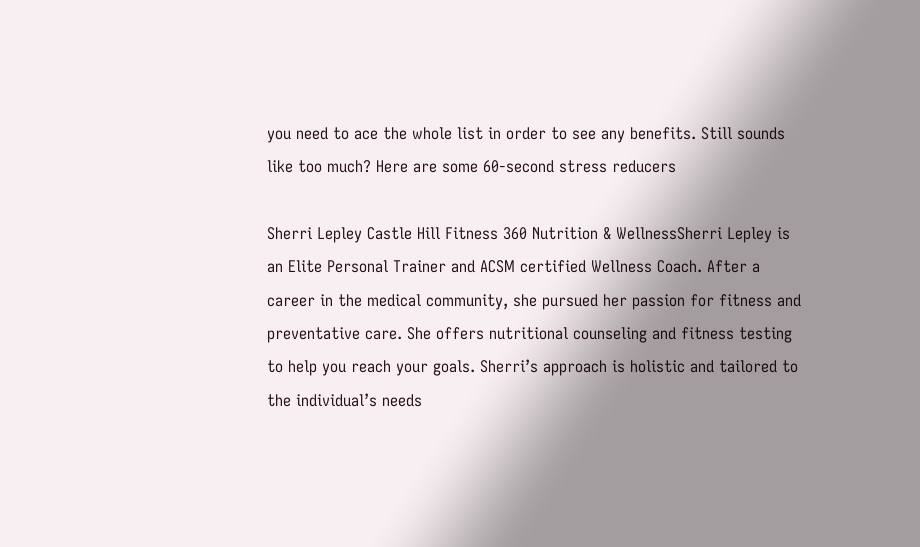you need to ace the whole list in order to see any benefits. Still sounds like too much? Here are some 60-second stress reducers

Sherri Lepley Castle Hill Fitness 360 Nutrition & WellnessSherri Lepley is an Elite Personal Trainer and ACSM certified Wellness Coach. After a career in the medical community, she pursued her passion for fitness and preventative care. She offers nutritional counseling and fitness testing to help you reach your goals. Sherri’s approach is holistic and tailored to the individual’s needs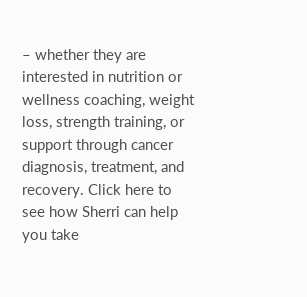– whether they are interested in nutrition or wellness coaching, weight loss, strength training, or support through cancer diagnosis, treatment, and recovery. Click here to see how Sherri can help you take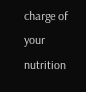charge of your nutrition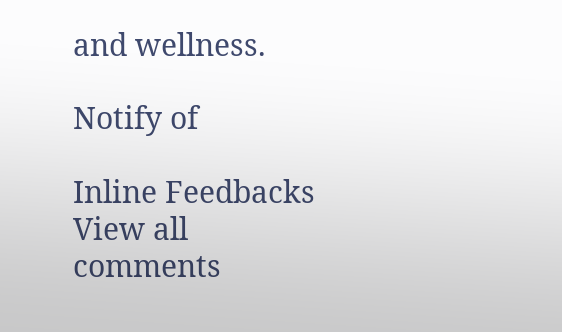and wellness.

Notify of

Inline Feedbacks
View all comments